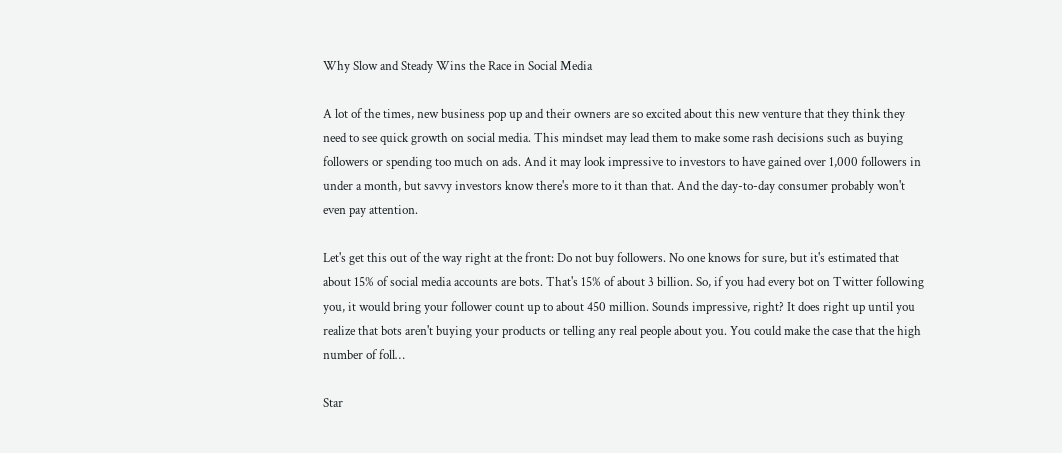Why Slow and Steady Wins the Race in Social Media

A lot of the times, new business pop up and their owners are so excited about this new venture that they think they need to see quick growth on social media. This mindset may lead them to make some rash decisions such as buying followers or spending too much on ads. And it may look impressive to investors to have gained over 1,000 followers in under a month, but savvy investors know there's more to it than that. And the day-to-day consumer probably won't even pay attention.

Let's get this out of the way right at the front: Do not buy followers. No one knows for sure, but it's estimated that about 15% of social media accounts are bots. That's 15% of about 3 billion. So, if you had every bot on Twitter following you, it would bring your follower count up to about 450 million. Sounds impressive, right? It does right up until you realize that bots aren't buying your products or telling any real people about you. You could make the case that the high number of foll…

Star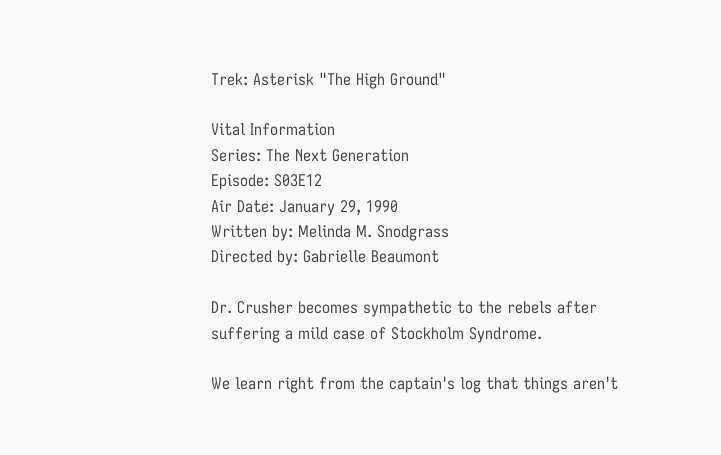Trek: Asterisk "The High Ground"

Vital Information
Series: The Next Generation
Episode: S03E12
Air Date: January 29, 1990
Written by: Melinda M. Snodgrass
Directed by: Gabrielle Beaumont

Dr. Crusher becomes sympathetic to the rebels after suffering a mild case of Stockholm Syndrome.

We learn right from the captain's log that things aren't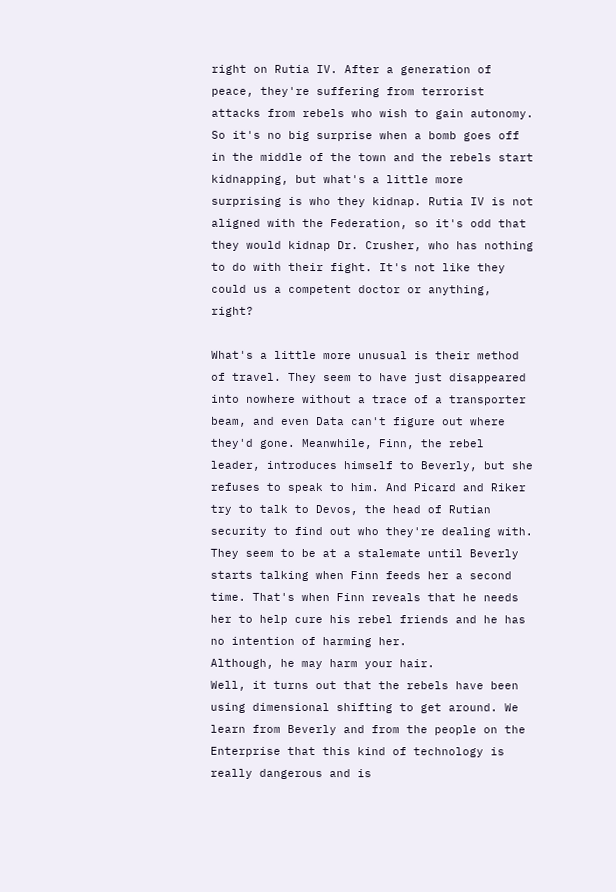right on Rutia IV. After a generation of peace, they're suffering from terrorist attacks from rebels who wish to gain autonomy. So it's no big surprise when a bomb goes off in the middle of the town and the rebels start kidnapping, but what's a little more surprising is who they kidnap. Rutia IV is not aligned with the Federation, so it's odd that they would kidnap Dr. Crusher, who has nothing to do with their fight. It's not like they could us a competent doctor or anything, right?

What's a little more unusual is their method of travel. They seem to have just disappeared into nowhere without a trace of a transporter beam, and even Data can't figure out where they'd gone. Meanwhile, Finn, the rebel leader, introduces himself to Beverly, but she refuses to speak to him. And Picard and Riker try to talk to Devos, the head of Rutian security to find out who they're dealing with. They seem to be at a stalemate until Beverly starts talking when Finn feeds her a second time. That's when Finn reveals that he needs her to help cure his rebel friends and he has no intention of harming her.
Although, he may harm your hair.
Well, it turns out that the rebels have been using dimensional shifting to get around. We learn from Beverly and from the people on the Enterprise that this kind of technology is really dangerous and is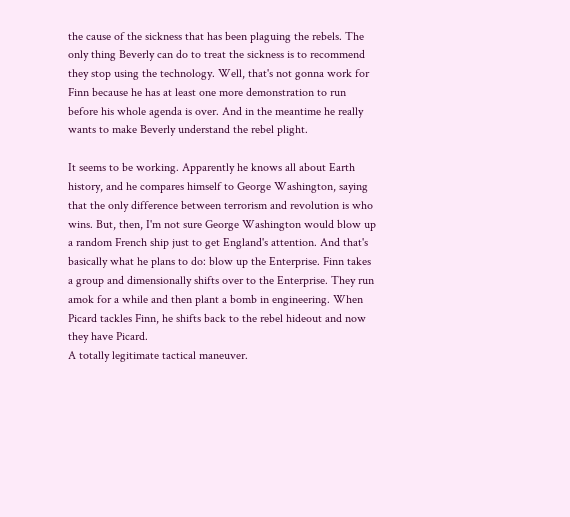the cause of the sickness that has been plaguing the rebels. The only thing Beverly can do to treat the sickness is to recommend they stop using the technology. Well, that's not gonna work for Finn because he has at least one more demonstration to run before his whole agenda is over. And in the meantime he really wants to make Beverly understand the rebel plight.

It seems to be working. Apparently he knows all about Earth history, and he compares himself to George Washington, saying that the only difference between terrorism and revolution is who wins. But, then, I'm not sure George Washington would blow up a random French ship just to get England's attention. And that's basically what he plans to do: blow up the Enterprise. Finn takes a group and dimensionally shifts over to the Enterprise. They run amok for a while and then plant a bomb in engineering. When Picard tackles Finn, he shifts back to the rebel hideout and now they have Picard.
A totally legitimate tactical maneuver.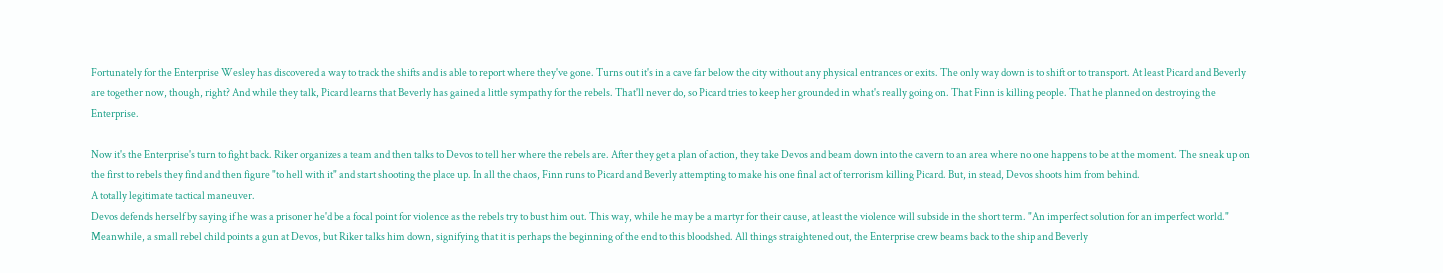Fortunately for the Enterprise Wesley has discovered a way to track the shifts and is able to report where they've gone. Turns out it's in a cave far below the city without any physical entrances or exits. The only way down is to shift or to transport. At least Picard and Beverly are together now, though, right? And while they talk, Picard learns that Beverly has gained a little sympathy for the rebels. That'll never do, so Picard tries to keep her grounded in what's really going on. That Finn is killing people. That he planned on destroying the Enterprise.

Now it's the Enterprise's turn to fight back. Riker organizes a team and then talks to Devos to tell her where the rebels are. After they get a plan of action, they take Devos and beam down into the cavern to an area where no one happens to be at the moment. The sneak up on the first to rebels they find and then figure "to hell with it" and start shooting the place up. In all the chaos, Finn runs to Picard and Beverly attempting to make his one final act of terrorism killing Picard. But, in stead, Devos shoots him from behind.
A totally legitimate tactical maneuver.
Devos defends herself by saying if he was a prisoner he'd be a focal point for violence as the rebels try to bust him out. This way, while he may be a martyr for their cause, at least the violence will subside in the short term. "An imperfect solution for an imperfect world." Meanwhile, a small rebel child points a gun at Devos, but Riker talks him down, signifying that it is perhaps the beginning of the end to this bloodshed. All things straightened out, the Enterprise crew beams back to the ship and Beverly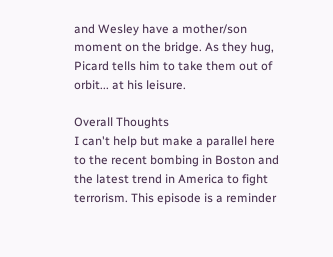and Wesley have a mother/son moment on the bridge. As they hug, Picard tells him to take them out of orbit... at his leisure.

Overall Thoughts
I can't help but make a parallel here to the recent bombing in Boston and the latest trend in America to fight terrorism. This episode is a reminder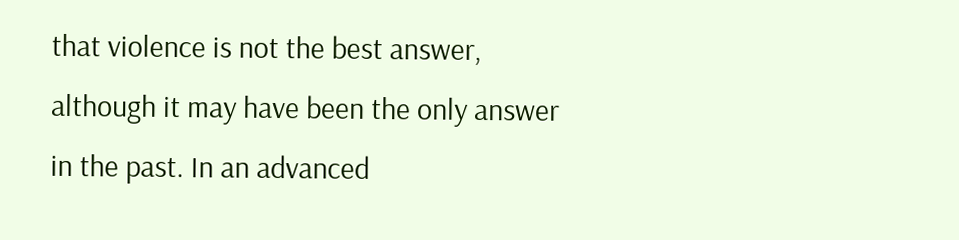that violence is not the best answer, although it may have been the only answer in the past. In an advanced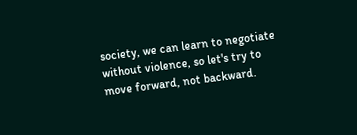society, we can learn to negotiate without violence, so let's try to move forward, not backward.